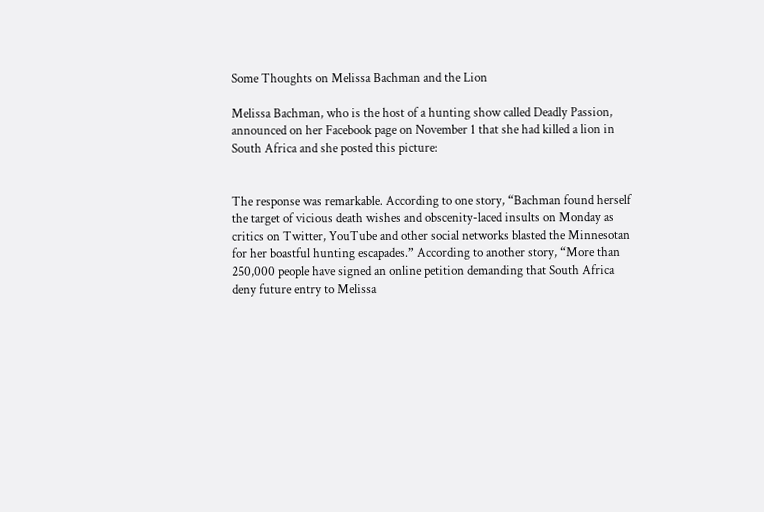Some Thoughts on Melissa Bachman and the Lion

Melissa Bachman, who is the host of a hunting show called Deadly Passion, announced on her Facebook page on November 1 that she had killed a lion in South Africa and she posted this picture:


The response was remarkable. According to one story, “Bachman found herself the target of vicious death wishes and obscenity-laced insults on Monday as critics on Twitter, YouTube and other social networks blasted the Minnesotan for her boastful hunting escapades.” According to another story, “More than 250,000 people have signed an online petition demanding that South Africa deny future entry to Melissa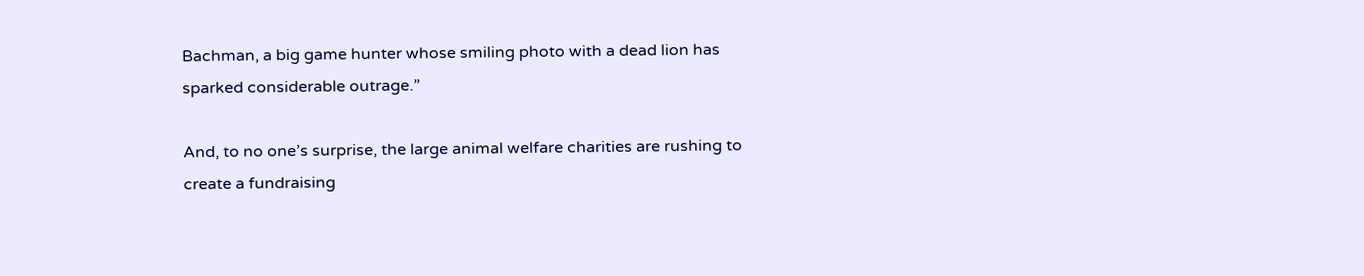Bachman, a big game hunter whose smiling photo with a dead lion has sparked considerable outrage.”

And, to no one’s surprise, the large animal welfare charities are rushing to create a fundraising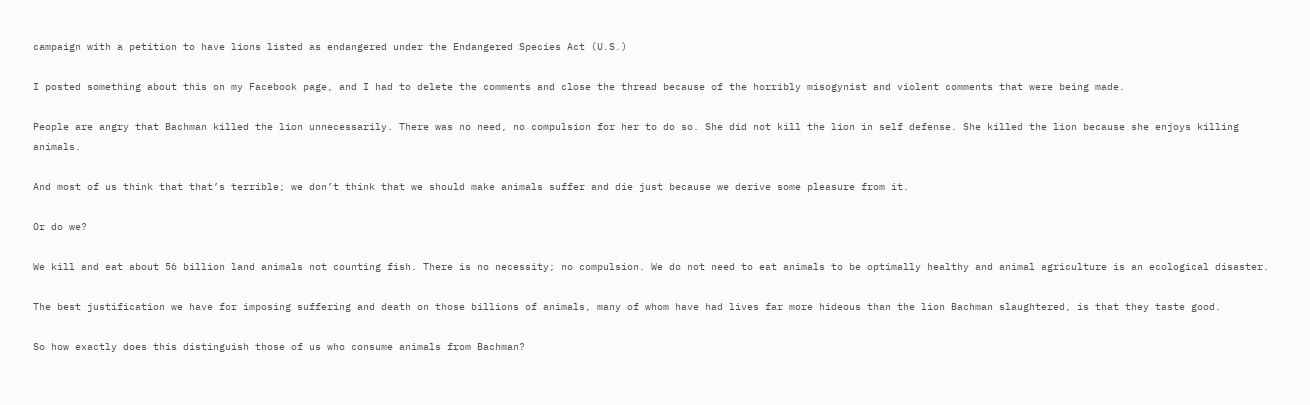campaign with a petition to have lions listed as endangered under the Endangered Species Act (U.S.)

I posted something about this on my Facebook page, and I had to delete the comments and close the thread because of the horribly misogynist and violent comments that were being made.

People are angry that Bachman killed the lion unnecessarily. There was no need, no compulsion for her to do so. She did not kill the lion in self defense. She killed the lion because she enjoys killing animals.

And most of us think that that’s terrible; we don’t think that we should make animals suffer and die just because we derive some pleasure from it.

Or do we?

We kill and eat about 56 billion land animals not counting fish. There is no necessity; no compulsion. We do not need to eat animals to be optimally healthy and animal agriculture is an ecological disaster.

The best justification we have for imposing suffering and death on those billions of animals, many of whom have had lives far more hideous than the lion Bachman slaughtered, is that they taste good.

So how exactly does this distinguish those of us who consume animals from Bachman?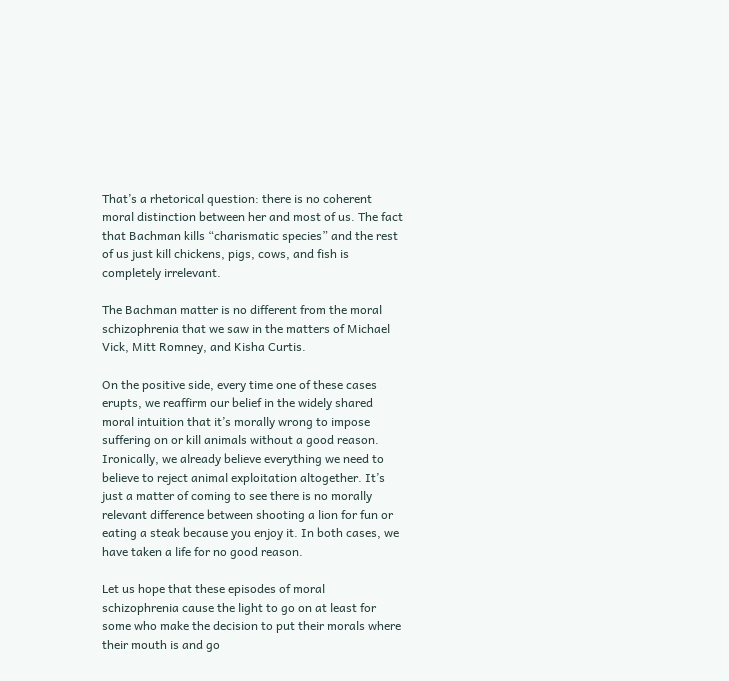That’s a rhetorical question: there is no coherent moral distinction between her and most of us. The fact that Bachman kills “charismatic species” and the rest of us just kill chickens, pigs, cows, and fish is completely irrelevant.

The Bachman matter is no different from the moral schizophrenia that we saw in the matters of Michael Vick, Mitt Romney, and Kisha Curtis.

On the positive side, every time one of these cases erupts, we reaffirm our belief in the widely shared moral intuition that it’s morally wrong to impose suffering on or kill animals without a good reason. Ironically, we already believe everything we need to believe to reject animal exploitation altogether. It’s just a matter of coming to see there is no morally relevant difference between shooting a lion for fun or eating a steak because you enjoy it. In both cases, we have taken a life for no good reason.

Let us hope that these episodes of moral schizophrenia cause the light to go on at least for some who make the decision to put their morals where their mouth is and go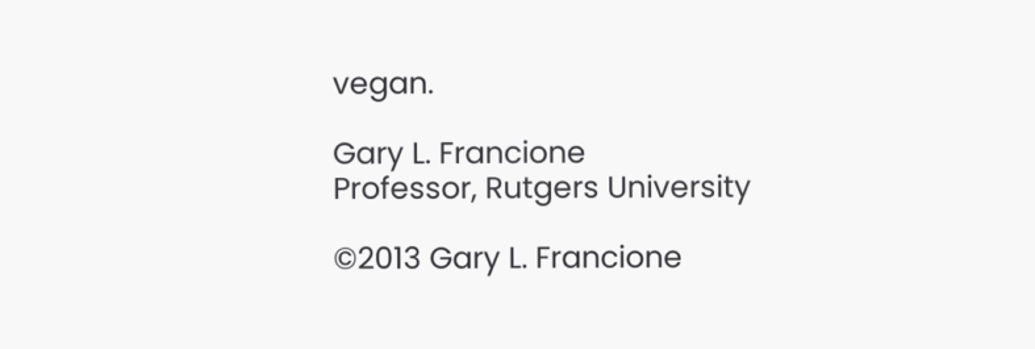vegan.

Gary L. Francione
Professor, Rutgers University

©2013 Gary L. Francione